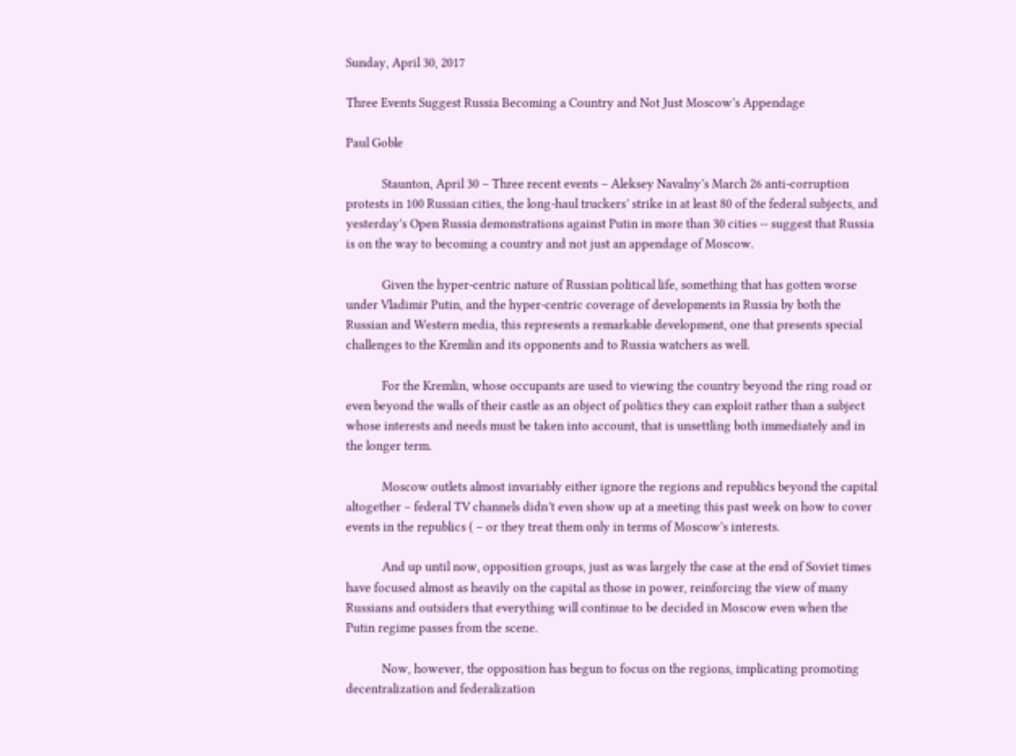Sunday, April 30, 2017

Three Events Suggest Russia Becoming a Country and Not Just Moscow’s Appendage

Paul Goble

            Staunton, April 30 – Three recent events – Aleksey Navalny’s March 26 anti-corruption protests in 100 Russian cities, the long-haul truckers’ strike in at least 80 of the federal subjects, and yesterday’s Open Russia demonstrations against Putin in more than 30 cities -- suggest that Russia is on the way to becoming a country and not just an appendage of Moscow.

            Given the hyper-centric nature of Russian political life, something that has gotten worse under Vladimir Putin, and the hyper-centric coverage of developments in Russia by both the Russian and Western media, this represents a remarkable development, one that presents special challenges to the Kremlin and its opponents and to Russia watchers as well.

            For the Kremlin, whose occupants are used to viewing the country beyond the ring road or even beyond the walls of their castle as an object of politics they can exploit rather than a subject whose interests and needs must be taken into account, that is unsettling both immediately and in the longer term.

            Moscow outlets almost invariably either ignore the regions and republics beyond the capital altogether – federal TV channels didn’t even show up at a meeting this past week on how to cover events in the republics ( – or they treat them only in terms of Moscow’s interests.

            And up until now, opposition groups, just as was largely the case at the end of Soviet times have focused almost as heavily on the capital as those in power, reinforcing the view of many Russians and outsiders that everything will continue to be decided in Moscow even when the Putin regime passes from the scene.

            Now, however, the opposition has begun to focus on the regions, implicating promoting decentralization and federalization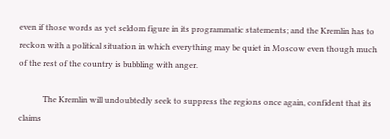even if those words as yet seldom figure in its programmatic statements; and the Kremlin has to reckon with a political situation in which everything may be quiet in Moscow even though much of the rest of the country is bubbling with anger.

            The Kremlin will undoubtedly seek to suppress the regions once again, confident that its claims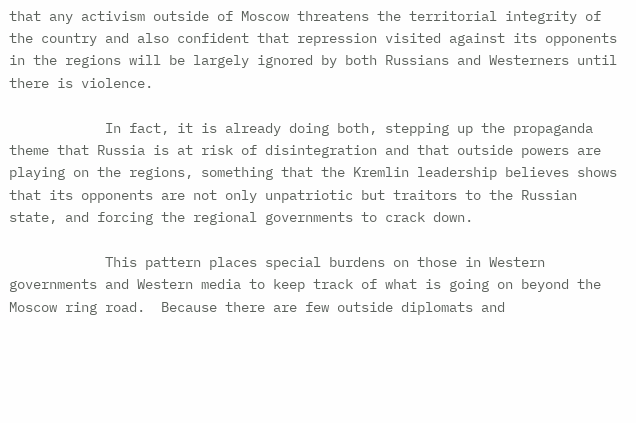that any activism outside of Moscow threatens the territorial integrity of the country and also confident that repression visited against its opponents in the regions will be largely ignored by both Russians and Westerners until there is violence.

            In fact, it is already doing both, stepping up the propaganda theme that Russia is at risk of disintegration and that outside powers are playing on the regions, something that the Kremlin leadership believes shows that its opponents are not only unpatriotic but traitors to the Russian state, and forcing the regional governments to crack down.

            This pattern places special burdens on those in Western governments and Western media to keep track of what is going on beyond the Moscow ring road.  Because there are few outside diplomats and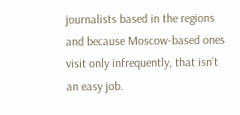journalists based in the regions and because Moscow-based ones visit only infrequently, that isn’t an easy job.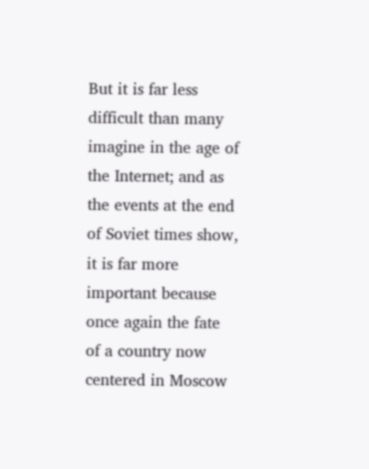But it is far less difficult than many imagine in the age of the Internet; and as the events at the end of Soviet times show, it is far more important because once again the fate of a country now centered in Moscow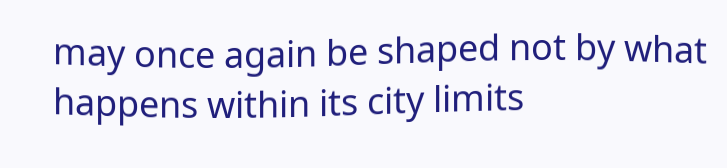may once again be shaped not by what happens within its city limits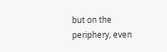but on the periphery, even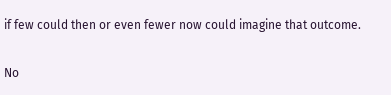if few could then or even fewer now could imagine that outcome.

No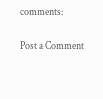comments:

Post a Comment